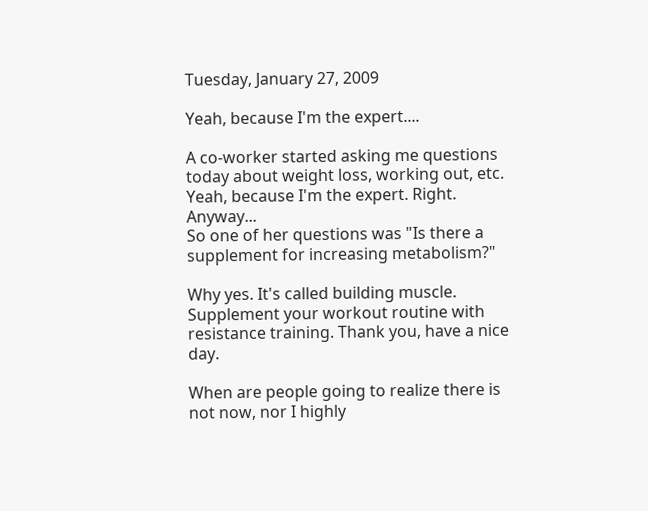Tuesday, January 27, 2009

Yeah, because I'm the expert....

A co-worker started asking me questions today about weight loss, working out, etc. Yeah, because I'm the expert. Right. Anyway...
So one of her questions was "Is there a supplement for increasing metabolism?"

Why yes. It's called building muscle. Supplement your workout routine with resistance training. Thank you, have a nice day.

When are people going to realize there is not now, nor I highly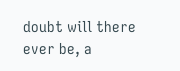doubt will there ever be, a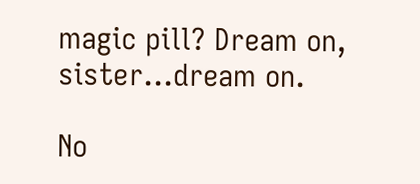magic pill? Dream on, sister...dream on.

No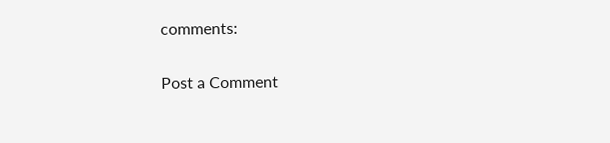comments:

Post a Comment